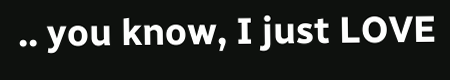.. you know, I just LOVE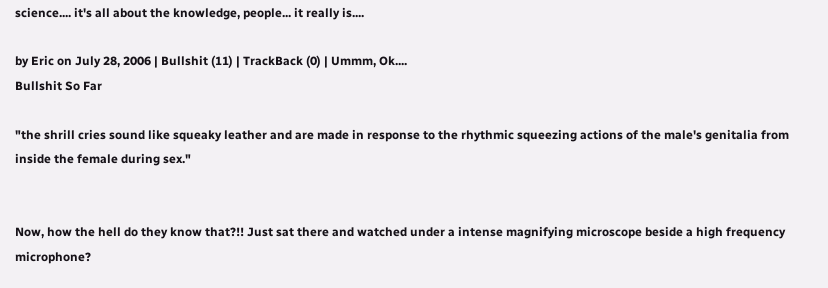science.... it's all about the knowledge, people... it really is....

by Eric on July 28, 2006 | Bullshit (11) | TrackBack (0) | Ummm, Ok....
Bullshit So Far

"the shrill cries sound like squeaky leather and are made in response to the rhythmic squeezing actions of the male's genitalia from inside the female during sex."


Now, how the hell do they know that?!! Just sat there and watched under a intense magnifying microscope beside a high frequency microphone?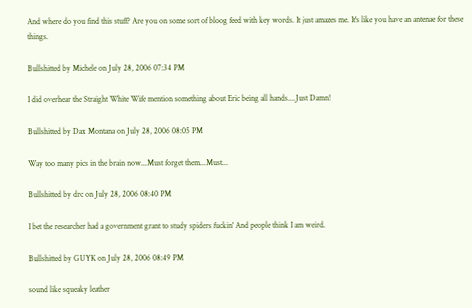And where do you find this stuff? Are you on some sort of bloog feed with key words. It just amazes me. It's like you have an antenae for these things.

Bullshitted by Michele on July 28, 2006 07:34 PM

I did overhear the Straight White Wife mention something about Eric being all hands....Just Damn!

Bullshitted by Dax Montana on July 28, 2006 08:05 PM

Way too many pics in the brain now...Must forget them...Must...

Bullshitted by drc on July 28, 2006 08:40 PM

I bet the researcher had a government grant to study spiders fuckin' And people think I am weird.

Bullshitted by GUYK on July 28, 2006 08:49 PM

sound like squeaky leather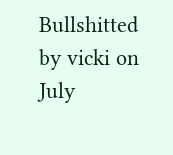Bullshitted by vicki on July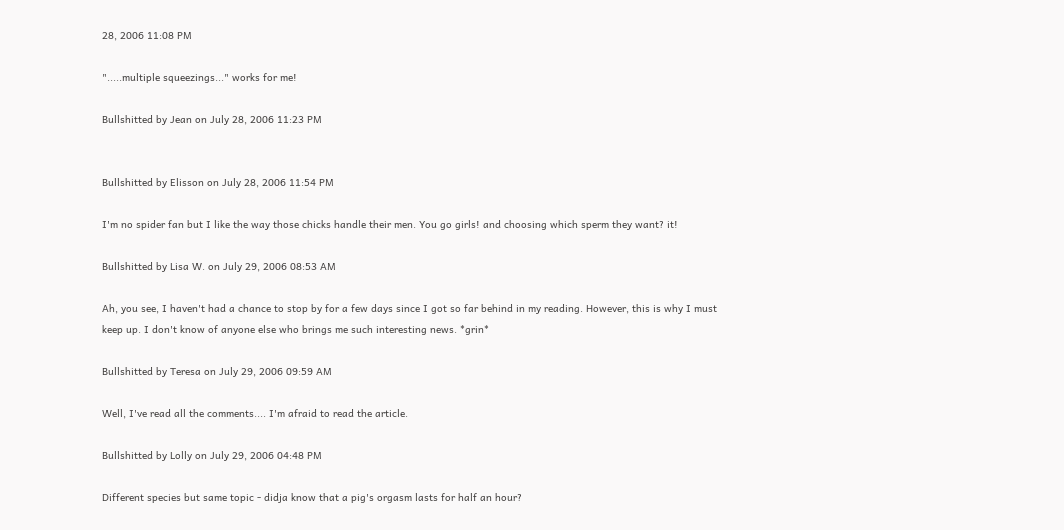28, 2006 11:08 PM

".....multiple squeezings..." works for me!

Bullshitted by Jean on July 28, 2006 11:23 PM


Bullshitted by Elisson on July 28, 2006 11:54 PM

I'm no spider fan but I like the way those chicks handle their men. You go girls! and choosing which sperm they want? it!

Bullshitted by Lisa W. on July 29, 2006 08:53 AM

Ah, you see, I haven't had a chance to stop by for a few days since I got so far behind in my reading. However, this is why I must keep up. I don't know of anyone else who brings me such interesting news. *grin*

Bullshitted by Teresa on July 29, 2006 09:59 AM

Well, I've read all the comments.... I'm afraid to read the article.

Bullshitted by Lolly on July 29, 2006 04:48 PM

Different species but same topic - didja know that a pig's orgasm lasts for half an hour?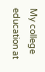My college education at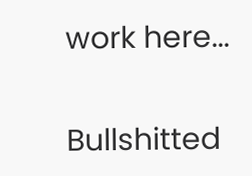work here...

Bullshitted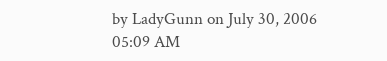by LadyGunn on July 30, 2006 05:09 AM